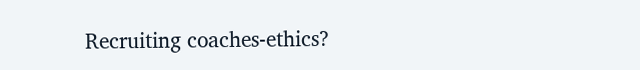Recruiting coaches-ethics?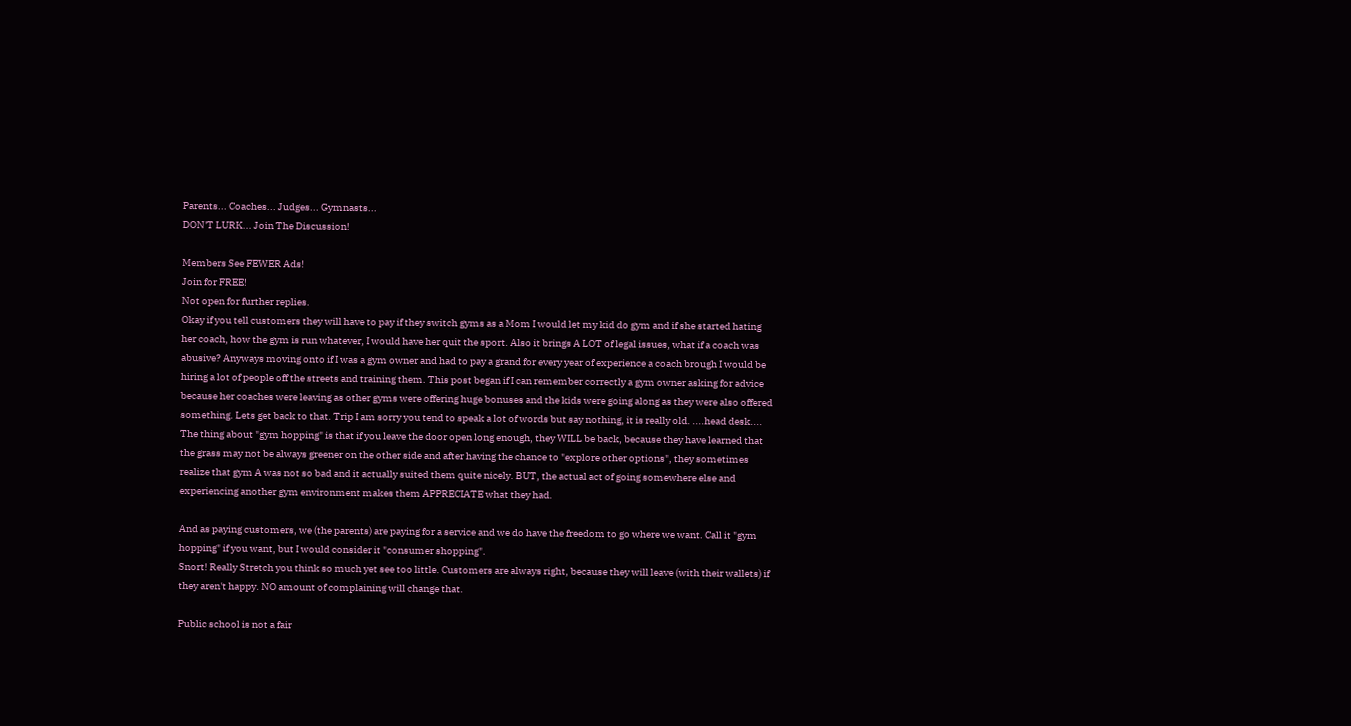Parents... Coaches... Judges... Gymnasts...
DON'T LURK... Join The Discussion!

Members See FEWER Ads!
Join for FREE!
Not open for further replies.
Okay if you tell customers they will have to pay if they switch gyms as a Mom I would let my kid do gym and if she started hating her coach, how the gym is run whatever, I would have her quit the sport. Also it brings A LOT of legal issues, what if a coach was abusive? Anyways moving onto if I was a gym owner and had to pay a grand for every year of experience a coach brough I would be hiring a lot of people off the streets and training them. This post began if I can remember correctly a gym owner asking for advice because her coaches were leaving as other gyms were offering huge bonuses and the kids were going along as they were also offered something. Lets get back to that. Trip I am sorry you tend to speak a lot of words but say nothing, it is really old. ....head desk....
The thing about "gym hopping" is that if you leave the door open long enough, they WILL be back, because they have learned that the grass may not be always greener on the other side and after having the chance to "explore other options", they sometimes realize that gym A was not so bad and it actually suited them quite nicely. BUT, the actual act of going somewhere else and experiencing another gym environment makes them APPRECIATE what they had.

And as paying customers, we (the parents) are paying for a service and we do have the freedom to go where we want. Call it "gym hopping" if you want, but I would consider it "consumer shopping".
Snort! Really Stretch you think so much yet see too little. Customers are always right, because they will leave (with their wallets) if they aren't happy. NO amount of complaining will change that.

Public school is not a fair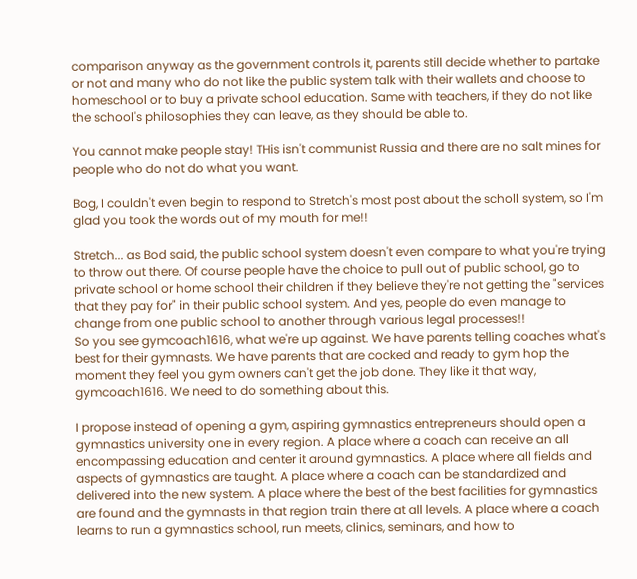comparison anyway as the government controls it, parents still decide whether to partake or not and many who do not like the public system talk with their wallets and choose to homeschool or to buy a private school education. Same with teachers, if they do not like the school's philosophies they can leave, as they should be able to.

You cannot make people stay! THis isn't communist Russia and there are no salt mines for people who do not do what you want.

Bog, I couldn't even begin to respond to Stretch's most post about the scholl system, so I'm glad you took the words out of my mouth for me!!

Stretch... as Bod said, the public school system doesn't even compare to what you're trying to throw out there. Of course people have the choice to pull out of public school, go to private school or home school their children if they believe they're not getting the "services that they pay for" in their public school system. And yes, people do even manage to change from one public school to another through various legal processes!!
So you see gymcoach1616, what we're up against. We have parents telling coaches what's best for their gymnasts. We have parents that are cocked and ready to gym hop the moment they feel you gym owners can't get the job done. They like it that way, gymcoach1616. We need to do something about this.

I propose instead of opening a gym, aspiring gymnastics entrepreneurs should open a gymnastics university one in every region. A place where a coach can receive an all encompassing education and center it around gymnastics. A place where all fields and aspects of gymnastics are taught. A place where a coach can be standardized and delivered into the new system. A place where the best of the best facilities for gymnastics are found and the gymnasts in that region train there at all levels. A place where a coach learns to run a gymnastics school, run meets, clinics, seminars, and how to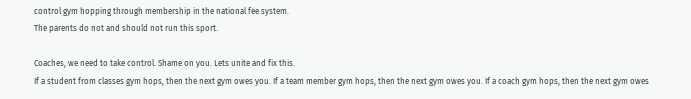control gym hopping through membership in the national fee system.
The parents do not and should not run this sport.

Coaches, we need to take control. Shame on you. Lets unite and fix this.
If a student from classes gym hops, then the next gym owes you. If a team member gym hops, then the next gym owes you. If a coach gym hops, then the next gym owes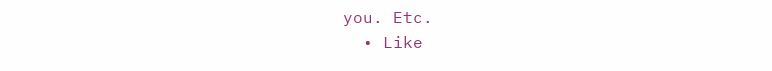you. Etc.
  • Like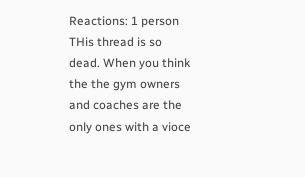Reactions: 1 person
THis thread is so dead. When you think the the gym owners and coaches are the only ones with a vioce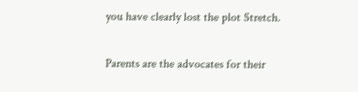you have clearly lost the plot Stretch.

Parents are the advocates for their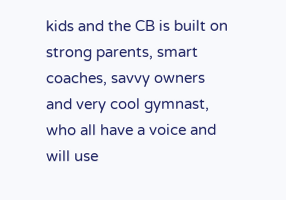kids and the CB is built on strong parents, smart coaches, savvy owners and very cool gymnast, who all have a voice and will use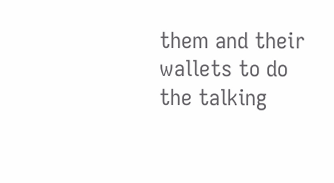them and their wallets to do the talking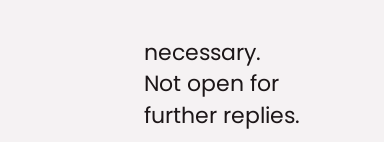necessary.
Not open for further replies.